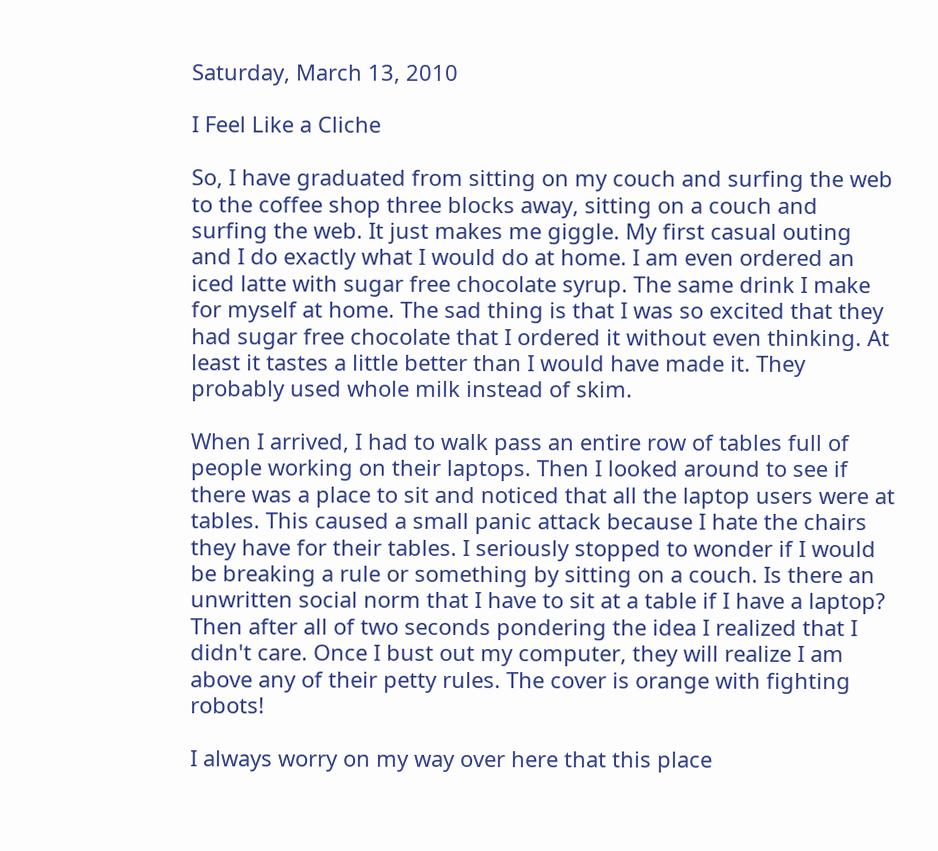Saturday, March 13, 2010

I Feel Like a Cliche

So, I have graduated from sitting on my couch and surfing the web to the coffee shop three blocks away, sitting on a couch and surfing the web. It just makes me giggle. My first casual outing and I do exactly what I would do at home. I am even ordered an iced latte with sugar free chocolate syrup. The same drink I make for myself at home. The sad thing is that I was so excited that they had sugar free chocolate that I ordered it without even thinking. At least it tastes a little better than I would have made it. They probably used whole milk instead of skim.

When I arrived, I had to walk pass an entire row of tables full of people working on their laptops. Then I looked around to see if there was a place to sit and noticed that all the laptop users were at tables. This caused a small panic attack because I hate the chairs they have for their tables. I seriously stopped to wonder if I would be breaking a rule or something by sitting on a couch. Is there an unwritten social norm that I have to sit at a table if I have a laptop? Then after all of two seconds pondering the idea I realized that I didn't care. Once I bust out my computer, they will realize I am above any of their petty rules. The cover is orange with fighting robots!

I always worry on my way over here that this place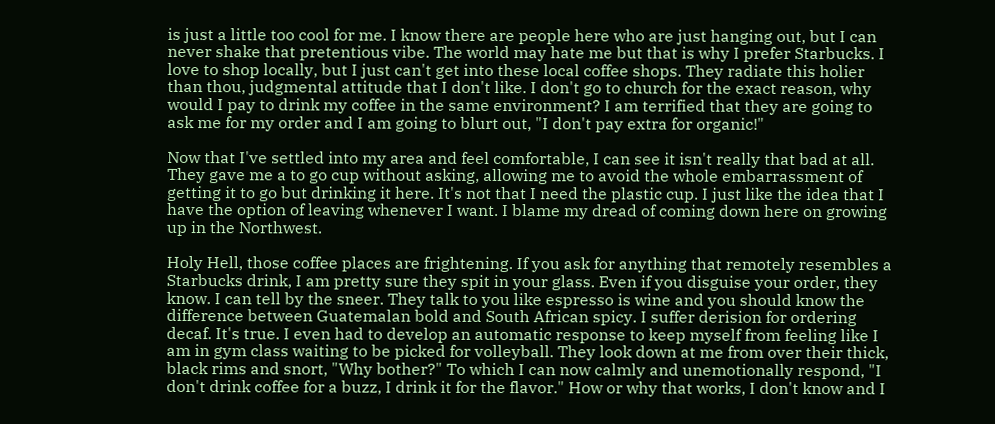is just a little too cool for me. I know there are people here who are just hanging out, but I can never shake that pretentious vibe. The world may hate me but that is why I prefer Starbucks. I love to shop locally, but I just can't get into these local coffee shops. They radiate this holier than thou, judgmental attitude that I don't like. I don't go to church for the exact reason, why would I pay to drink my coffee in the same environment? I am terrified that they are going to ask me for my order and I am going to blurt out, "I don't pay extra for organic!"

Now that I've settled into my area and feel comfortable, I can see it isn't really that bad at all. They gave me a to go cup without asking, allowing me to avoid the whole embarrassment of getting it to go but drinking it here. It's not that I need the plastic cup. I just like the idea that I have the option of leaving whenever I want. I blame my dread of coming down here on growing up in the Northwest.

Holy Hell, those coffee places are frightening. If you ask for anything that remotely resembles a Starbucks drink, I am pretty sure they spit in your glass. Even if you disguise your order, they know. I can tell by the sneer. They talk to you like espresso is wine and you should know the difference between Guatemalan bold and South African spicy. I suffer derision for ordering decaf. It's true. I even had to develop an automatic response to keep myself from feeling like I am in gym class waiting to be picked for volleyball. They look down at me from over their thick, black rims and snort, "Why bother?" To which I can now calmly and unemotionally respond, "I don't drink coffee for a buzz, I drink it for the flavor." How or why that works, I don't know and I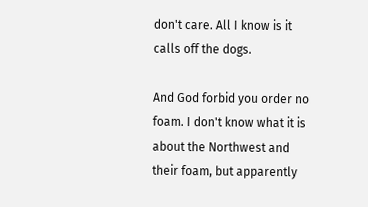don't care. All I know is it calls off the dogs.

And God forbid you order no foam. I don't know what it is about the Northwest and their foam, but apparently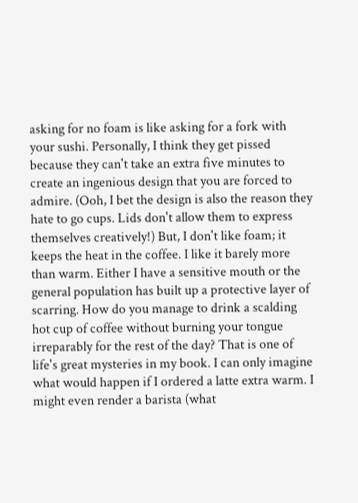asking for no foam is like asking for a fork with your sushi. Personally, I think they get pissed because they can't take an extra five minutes to create an ingenious design that you are forced to admire. (Ooh, I bet the design is also the reason they hate to go cups. Lids don't allow them to express themselves creatively!) But, I don't like foam; it keeps the heat in the coffee. I like it barely more than warm. Either I have a sensitive mouth or the general population has built up a protective layer of scarring. How do you manage to drink a scalding hot cup of coffee without burning your tongue irreparably for the rest of the day? That is one of life's great mysteries in my book. I can only imagine what would happen if I ordered a latte extra warm. I might even render a barista (what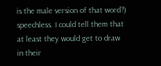is the male version of that word?) speechless. I could tell them that at least they would get to draw in their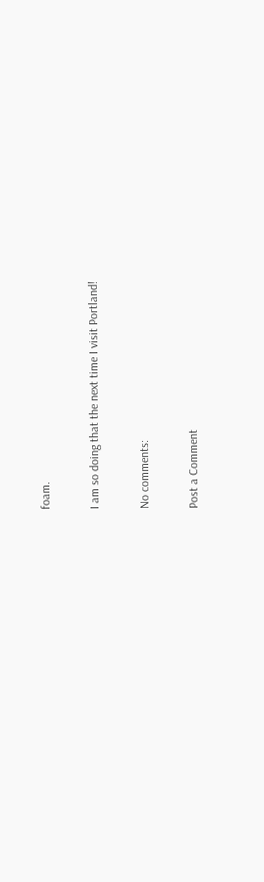foam.

I am so doing that the next time I visit Portland!

No comments:

Post a Comment